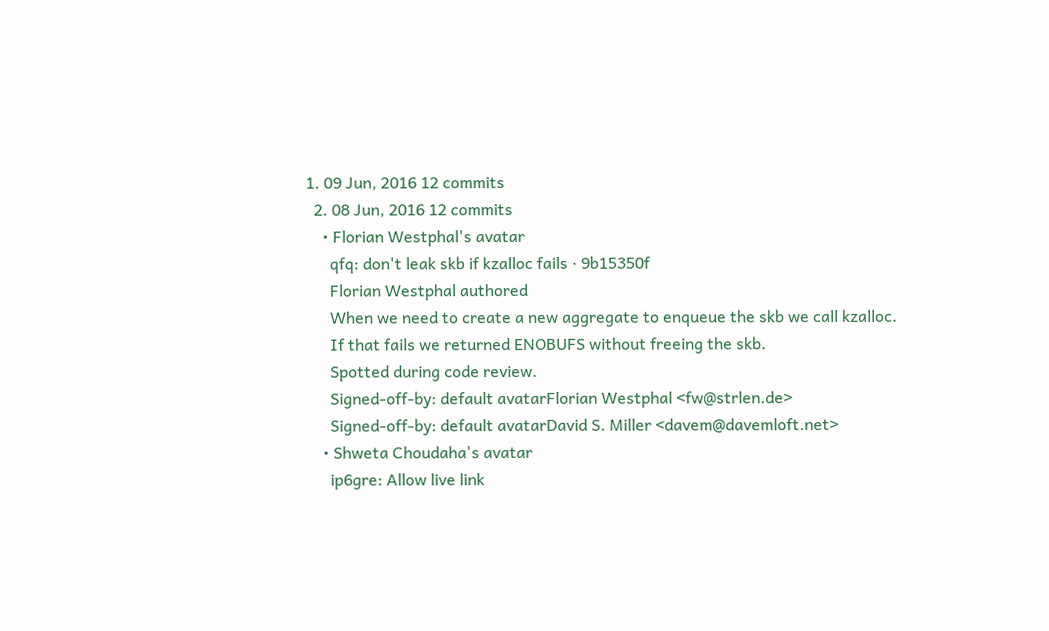1. 09 Jun, 2016 12 commits
  2. 08 Jun, 2016 12 commits
    • Florian Westphal's avatar
      qfq: don't leak skb if kzalloc fails · 9b15350f
      Florian Westphal authored
      When we need to create a new aggregate to enqueue the skb we call kzalloc.
      If that fails we returned ENOBUFS without freeing the skb.
      Spotted during code review.
      Signed-off-by: default avatarFlorian Westphal <fw@strlen.de>
      Signed-off-by: default avatarDavid S. Miller <davem@davemloft.net>
    • Shweta Choudaha's avatar
      ip6gre: Allow live link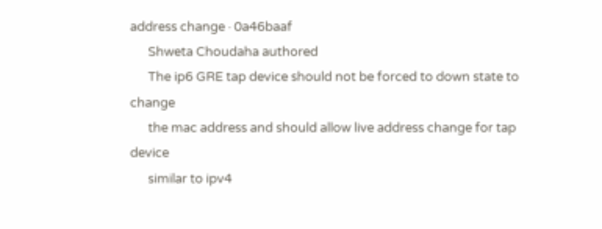address change · 0a46baaf
      Shweta Choudaha authored
      The ip6 GRE tap device should not be forced to down state to change
      the mac address and should allow live address change for tap device
      similar to ipv4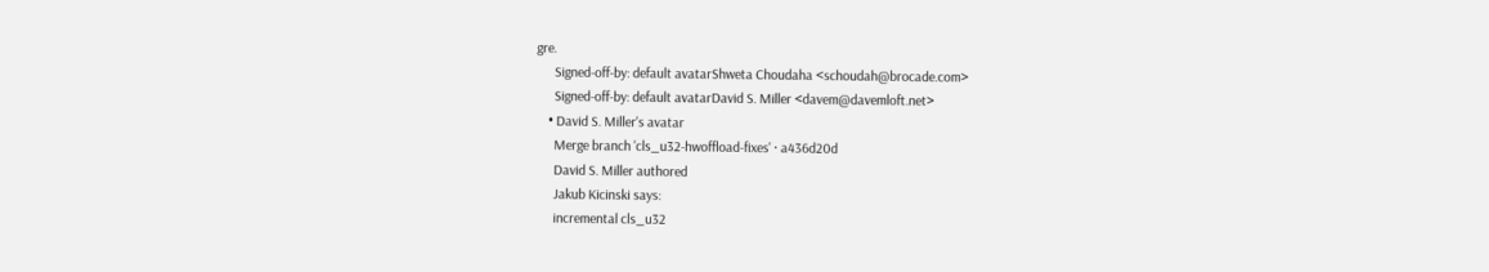gre.
      Signed-off-by: default avatarShweta Choudaha <schoudah@brocade.com>
      Signed-off-by: default avatarDavid S. Miller <davem@davemloft.net>
    • David S. Miller's avatar
      Merge branch 'cls_u32-hwoffload-fixes' · a436d20d
      David S. Miller authored
      Jakub Kicinski says:
      incremental cls_u32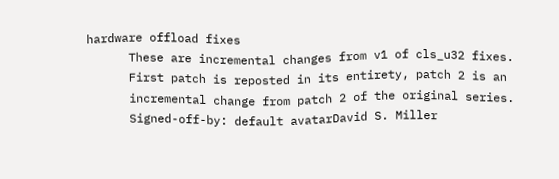hardware offload fixes
      These are incremental changes from v1 of cls_u32 fixes.
      First patch is reposted in its entirety, patch 2 is an
      incremental change from patch 2 of the original series.
      Signed-off-by: default avatarDavid S. Miller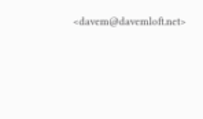<davem@davemloft.net>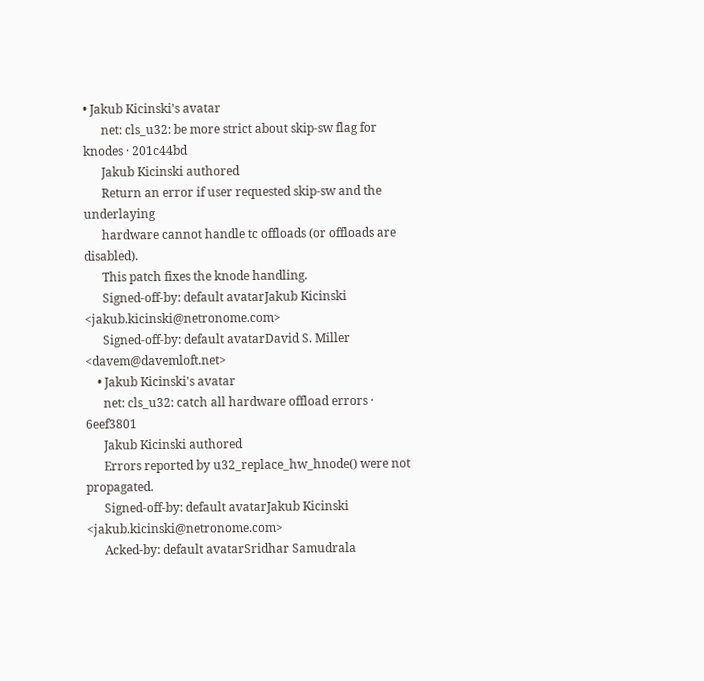• Jakub Kicinski's avatar
      net: cls_u32: be more strict about skip-sw flag for knodes · 201c44bd
      Jakub Kicinski authored
      Return an error if user requested skip-sw and the underlaying
      hardware cannot handle tc offloads (or offloads are disabled).
      This patch fixes the knode handling.
      Signed-off-by: default avatarJakub Kicinski <jakub.kicinski@netronome.com>
      Signed-off-by: default avatarDavid S. Miller <davem@davemloft.net>
    • Jakub Kicinski's avatar
      net: cls_u32: catch all hardware offload errors · 6eef3801
      Jakub Kicinski authored
      Errors reported by u32_replace_hw_hnode() were not propagated.
      Signed-off-by: default avatarJakub Kicinski <jakub.kicinski@netronome.com>
      Acked-by: default avatarSridhar Samudrala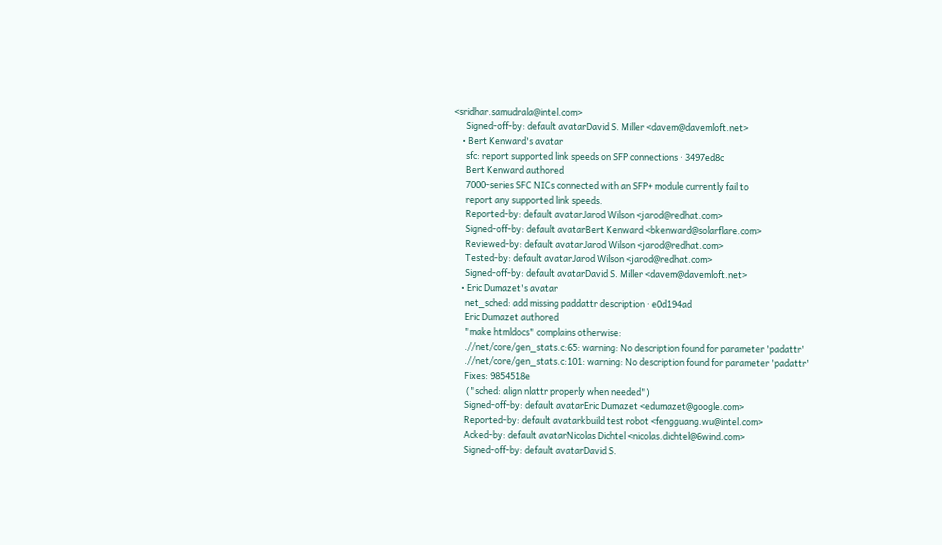<sridhar.samudrala@intel.com>
      Signed-off-by: default avatarDavid S. Miller <davem@davemloft.net>
    • Bert Kenward's avatar
      sfc: report supported link speeds on SFP connections · 3497ed8c
      Bert Kenward authored
      7000-series SFC NICs connected with an SFP+ module currently fail to
      report any supported link speeds.
      Reported-by: default avatarJarod Wilson <jarod@redhat.com>
      Signed-off-by: default avatarBert Kenward <bkenward@solarflare.com>
      Reviewed-by: default avatarJarod Wilson <jarod@redhat.com>
      Tested-by: default avatarJarod Wilson <jarod@redhat.com>
      Signed-off-by: default avatarDavid S. Miller <davem@davemloft.net>
    • Eric Dumazet's avatar
      net_sched: add missing paddattr description · e0d194ad
      Eric Dumazet authored
      "make htmldocs" complains otherwise:
      .//net/core/gen_stats.c:65: warning: No description found for parameter 'padattr'
      .//net/core/gen_stats.c:101: warning: No description found for parameter 'padattr'
      Fixes: 9854518e
       ("sched: align nlattr properly when needed")
      Signed-off-by: default avatarEric Dumazet <edumazet@google.com>
      Reported-by: default avatarkbuild test robot <fengguang.wu@intel.com>
      Acked-by: default avatarNicolas Dichtel <nicolas.dichtel@6wind.com>
      Signed-off-by: default avatarDavid S.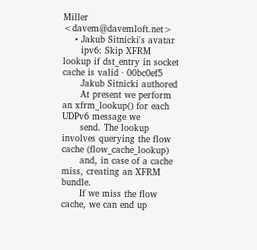Miller <davem@davemloft.net>
    • Jakub Sitnicki's avatar
      ipv6: Skip XFRM lookup if dst_entry in socket cache is valid · 00bc0ef5
      Jakub Sitnicki authored
      At present we perform an xfrm_lookup() for each UDPv6 message we
      send. The lookup involves querying the flow cache (flow_cache_lookup)
      and, in case of a cache miss, creating an XFRM bundle.
      If we miss the flow cache, we can end up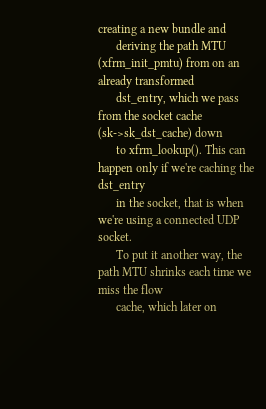creating a new bundle and
      deriving the path MTU (xfrm_init_pmtu) from on an already transformed
      dst_entry, which we pass from the socket cache (sk->sk_dst_cache) down
      to xfrm_lookup(). This can happen only if we're caching the dst_entry
      in the socket, that is when we're using a connected UDP socket.
      To put it another way, the path MTU shrinks each time we miss the flow
      cache, which later on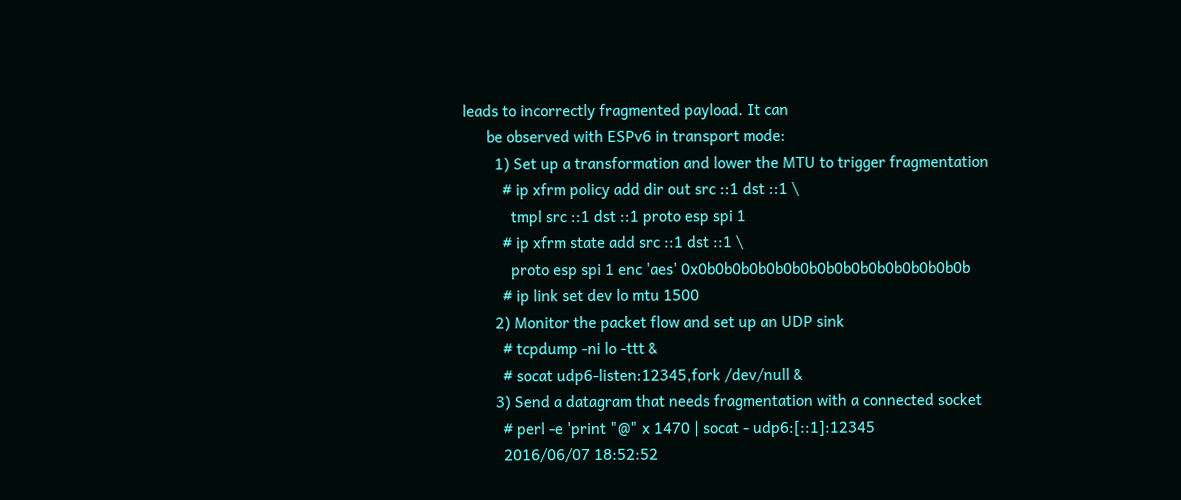leads to incorrectly fragmented payload. It can
      be observed with ESPv6 in transport mode:
        1) Set up a transformation and lower the MTU to trigger fragmentation
          # ip xfrm policy add dir out src ::1 dst ::1 \
            tmpl src ::1 dst ::1 proto esp spi 1
          # ip xfrm state add src ::1 dst ::1 \
            proto esp spi 1 enc 'aes' 0x0b0b0b0b0b0b0b0b0b0b0b0b0b0b0b0b
          # ip link set dev lo mtu 1500
        2) Monitor the packet flow and set up an UDP sink
          # tcpdump -ni lo -ttt &
          # socat udp6-listen:12345,fork /dev/null &
        3) Send a datagram that needs fragmentation with a connected socket
          # perl -e 'print "@" x 1470 | socat - udp6:[::1]:12345
          2016/06/07 18:52:52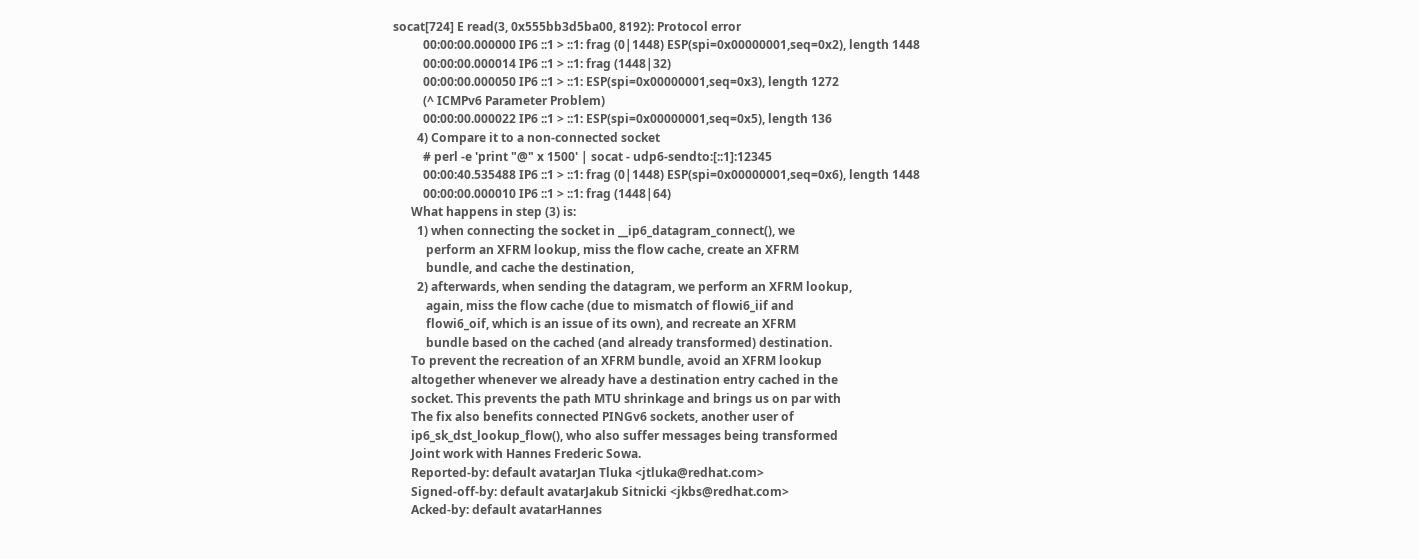socat[724] E read(3, 0x555bb3d5ba00, 8192): Protocol error
          00:00:00.000000 IP6 ::1 > ::1: frag (0|1448) ESP(spi=0x00000001,seq=0x2), length 1448
          00:00:00.000014 IP6 ::1 > ::1: frag (1448|32)
          00:00:00.000050 IP6 ::1 > ::1: ESP(spi=0x00000001,seq=0x3), length 1272
          (^ ICMPv6 Parameter Problem)
          00:00:00.000022 IP6 ::1 > ::1: ESP(spi=0x00000001,seq=0x5), length 136
        4) Compare it to a non-connected socket
          # perl -e 'print "@" x 1500' | socat - udp6-sendto:[::1]:12345
          00:00:40.535488 IP6 ::1 > ::1: frag (0|1448) ESP(spi=0x00000001,seq=0x6), length 1448
          00:00:00.000010 IP6 ::1 > ::1: frag (1448|64)
      What happens in step (3) is:
        1) when connecting the socket in __ip6_datagram_connect(), we
           perform an XFRM lookup, miss the flow cache, create an XFRM
           bundle, and cache the destination,
        2) afterwards, when sending the datagram, we perform an XFRM lookup,
           again, miss the flow cache (due to mismatch of flowi6_iif and
           flowi6_oif, which is an issue of its own), and recreate an XFRM
           bundle based on the cached (and already transformed) destination.
      To prevent the recreation of an XFRM bundle, avoid an XFRM lookup
      altogether whenever we already have a destination entry cached in the
      socket. This prevents the path MTU shrinkage and brings us on par with
      The fix also benefits connected PINGv6 sockets, another user of
      ip6_sk_dst_lookup_flow(), who also suffer messages being transformed
      Joint work with Hannes Frederic Sowa.
      Reported-by: default avatarJan Tluka <jtluka@redhat.com>
      Signed-off-by: default avatarJakub Sitnicki <jkbs@redhat.com>
      Acked-by: default avatarHannes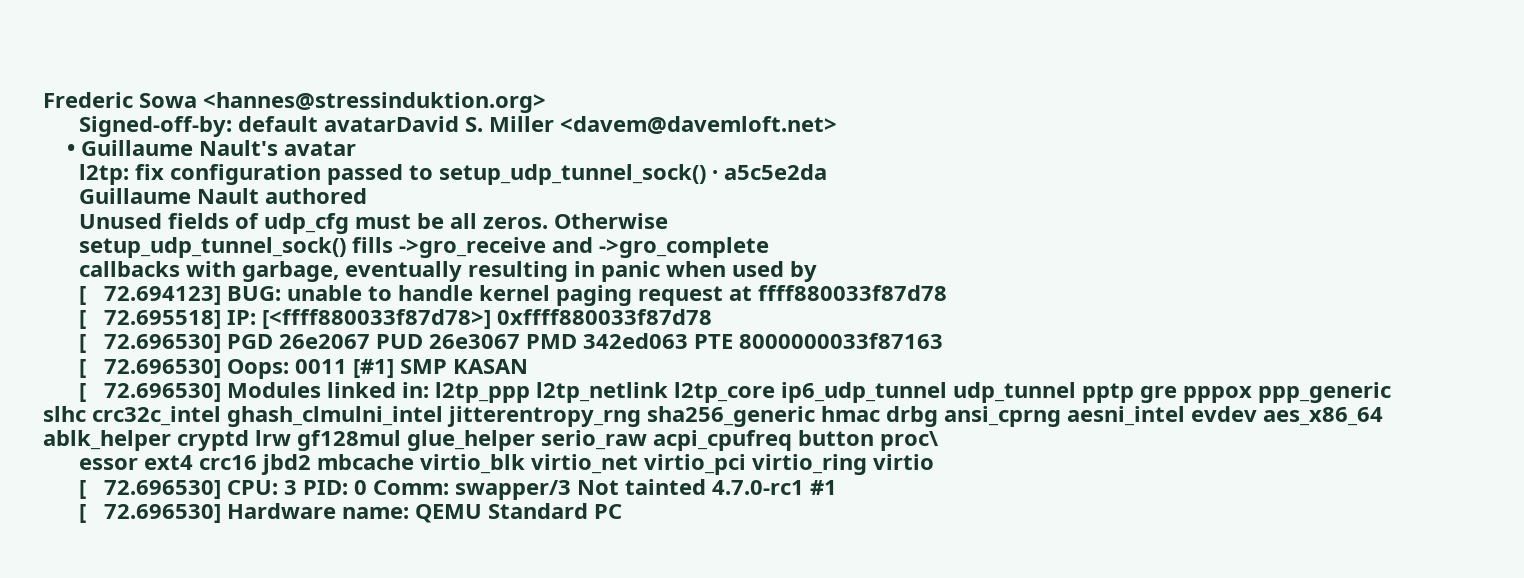Frederic Sowa <hannes@stressinduktion.org>
      Signed-off-by: default avatarDavid S. Miller <davem@davemloft.net>
    • Guillaume Nault's avatar
      l2tp: fix configuration passed to setup_udp_tunnel_sock() · a5c5e2da
      Guillaume Nault authored
      Unused fields of udp_cfg must be all zeros. Otherwise
      setup_udp_tunnel_sock() fills ->gro_receive and ->gro_complete
      callbacks with garbage, eventually resulting in panic when used by
      [   72.694123] BUG: unable to handle kernel paging request at ffff880033f87d78
      [   72.695518] IP: [<ffff880033f87d78>] 0xffff880033f87d78
      [   72.696530] PGD 26e2067 PUD 26e3067 PMD 342ed063 PTE 8000000033f87163
      [   72.696530] Oops: 0011 [#1] SMP KASAN
      [   72.696530] Modules linked in: l2tp_ppp l2tp_netlink l2tp_core ip6_udp_tunnel udp_tunnel pptp gre pppox ppp_generic slhc crc32c_intel ghash_clmulni_intel jitterentropy_rng sha256_generic hmac drbg ansi_cprng aesni_intel evdev aes_x86_64 ablk_helper cryptd lrw gf128mul glue_helper serio_raw acpi_cpufreq button proc\
      essor ext4 crc16 jbd2 mbcache virtio_blk virtio_net virtio_pci virtio_ring virtio
      [   72.696530] CPU: 3 PID: 0 Comm: swapper/3 Not tainted 4.7.0-rc1 #1
      [   72.696530] Hardware name: QEMU Standard PC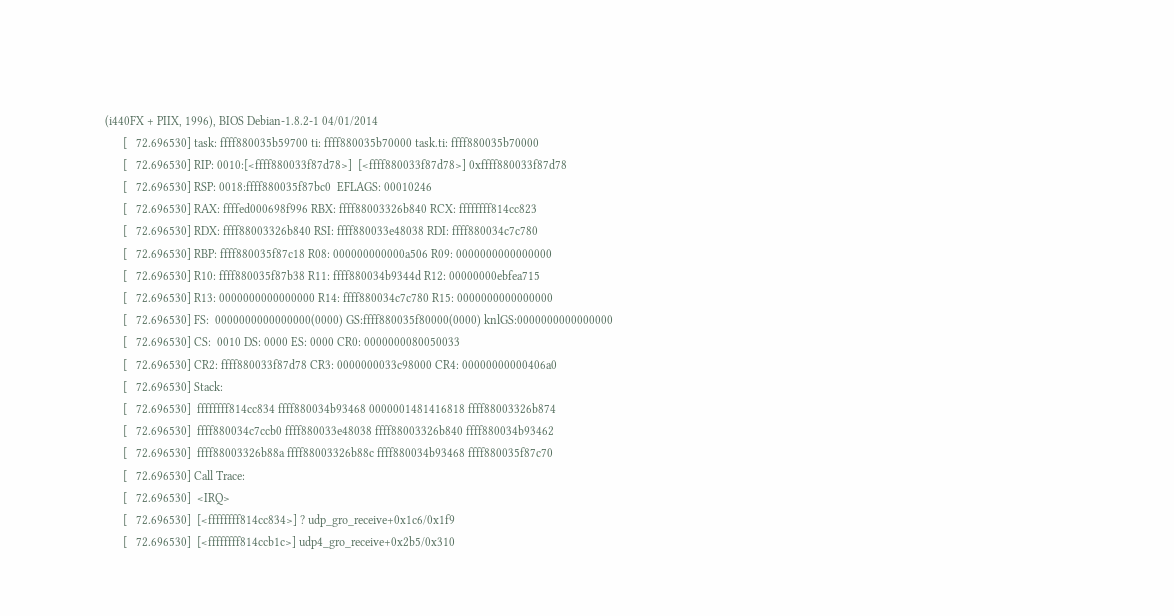(i440FX + PIIX, 1996), BIOS Debian-1.8.2-1 04/01/2014
      [   72.696530] task: ffff880035b59700 ti: ffff880035b70000 task.ti: ffff880035b70000
      [   72.696530] RIP: 0010:[<ffff880033f87d78>]  [<ffff880033f87d78>] 0xffff880033f87d78
      [   72.696530] RSP: 0018:ffff880035f87bc0  EFLAGS: 00010246
      [   72.696530] RAX: ffffed000698f996 RBX: ffff88003326b840 RCX: ffffffff814cc823
      [   72.696530] RDX: ffff88003326b840 RSI: ffff880033e48038 RDI: ffff880034c7c780
      [   72.696530] RBP: ffff880035f87c18 R08: 000000000000a506 R09: 0000000000000000
      [   72.696530] R10: ffff880035f87b38 R11: ffff880034b9344d R12: 00000000ebfea715
      [   72.696530] R13: 0000000000000000 R14: ffff880034c7c780 R15: 0000000000000000
      [   72.696530] FS:  0000000000000000(0000) GS:ffff880035f80000(0000) knlGS:0000000000000000
      [   72.696530] CS:  0010 DS: 0000 ES: 0000 CR0: 0000000080050033
      [   72.696530] CR2: ffff880033f87d78 CR3: 0000000033c98000 CR4: 00000000000406a0
      [   72.696530] Stack:
      [   72.696530]  ffffffff814cc834 ffff880034b93468 0000001481416818 ffff88003326b874
      [   72.696530]  ffff880034c7ccb0 ffff880033e48038 ffff88003326b840 ffff880034b93462
      [   72.696530]  ffff88003326b88a ffff88003326b88c ffff880034b93468 ffff880035f87c70
      [   72.696530] Call Trace:
      [   72.696530]  <IRQ>
      [   72.696530]  [<ffffffff814cc834>] ? udp_gro_receive+0x1c6/0x1f9
      [   72.696530]  [<ffffffff814ccb1c>] udp4_gro_receive+0x2b5/0x310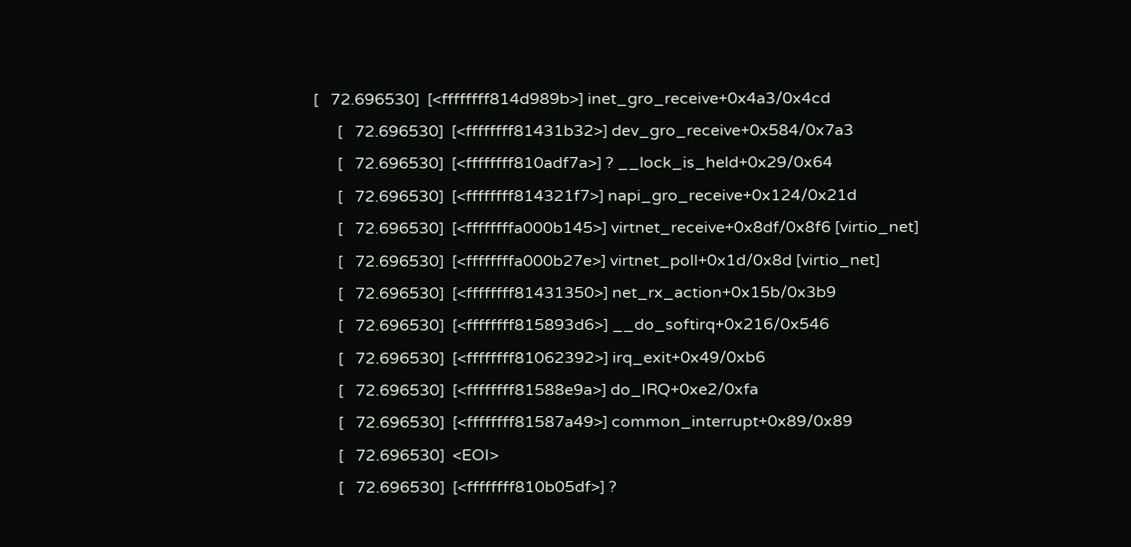[   72.696530]  [<ffffffff814d989b>] inet_gro_receive+0x4a3/0x4cd
      [   72.696530]  [<ffffffff81431b32>] dev_gro_receive+0x584/0x7a3
      [   72.696530]  [<ffffffff810adf7a>] ? __lock_is_held+0x29/0x64
      [   72.696530]  [<ffffffff814321f7>] napi_gro_receive+0x124/0x21d
      [   72.696530]  [<ffffffffa000b145>] virtnet_receive+0x8df/0x8f6 [virtio_net]
      [   72.696530]  [<ffffffffa000b27e>] virtnet_poll+0x1d/0x8d [virtio_net]
      [   72.696530]  [<ffffffff81431350>] net_rx_action+0x15b/0x3b9
      [   72.696530]  [<ffffffff815893d6>] __do_softirq+0x216/0x546
      [   72.696530]  [<ffffffff81062392>] irq_exit+0x49/0xb6
      [   72.696530]  [<ffffffff81588e9a>] do_IRQ+0xe2/0xfa
      [   72.696530]  [<ffffffff81587a49>] common_interrupt+0x89/0x89
      [   72.696530]  <EOI>
      [   72.696530]  [<ffffffff810b05df>] ?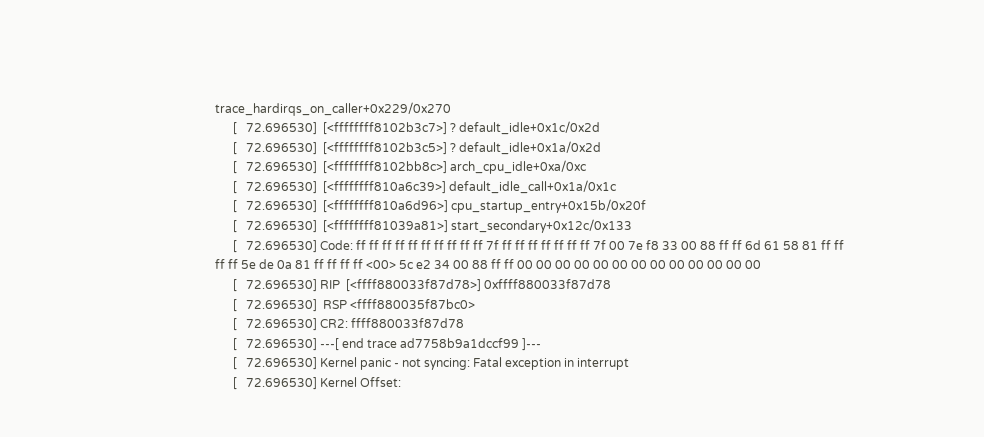trace_hardirqs_on_caller+0x229/0x270
      [   72.696530]  [<ffffffff8102b3c7>] ? default_idle+0x1c/0x2d
      [   72.696530]  [<ffffffff8102b3c5>] ? default_idle+0x1a/0x2d
      [   72.696530]  [<ffffffff8102bb8c>] arch_cpu_idle+0xa/0xc
      [   72.696530]  [<ffffffff810a6c39>] default_idle_call+0x1a/0x1c
      [   72.696530]  [<ffffffff810a6d96>] cpu_startup_entry+0x15b/0x20f
      [   72.696530]  [<ffffffff81039a81>] start_secondary+0x12c/0x133
      [   72.696530] Code: ff ff ff ff ff ff ff ff ff ff 7f ff ff ff ff ff ff ff 7f 00 7e f8 33 00 88 ff ff 6d 61 58 81 ff ff ff ff 5e de 0a 81 ff ff ff ff <00> 5c e2 34 00 88 ff ff 00 00 00 00 00 00 00 00 00 00 00 00 00
      [   72.696530] RIP  [<ffff880033f87d78>] 0xffff880033f87d78
      [   72.696530]  RSP <ffff880035f87bc0>
      [   72.696530] CR2: ffff880033f87d78
      [   72.696530] ---[ end trace ad7758b9a1dccf99 ]---
      [   72.696530] Kernel panic - not syncing: Fatal exception in interrupt
      [   72.696530] Kernel Offset: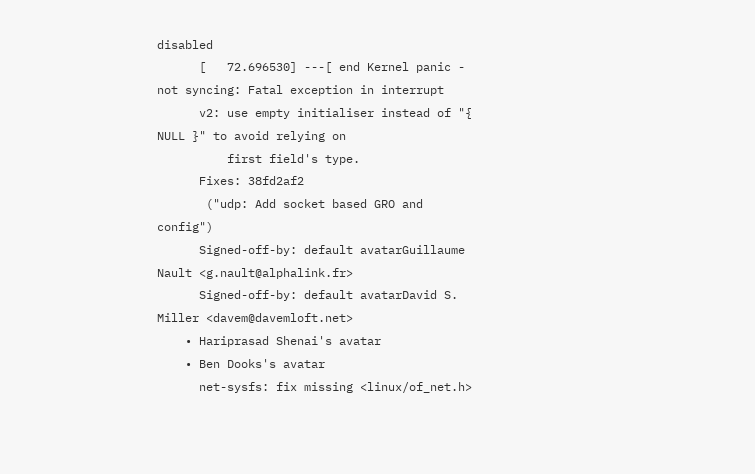disabled
      [   72.696530] ---[ end Kernel panic - not syncing: Fatal exception in interrupt
      v2: use empty initialiser instead of "{ NULL }" to avoid relying on
          first field's type.
      Fixes: 38fd2af2
       ("udp: Add socket based GRO and config")
      Signed-off-by: default avatarGuillaume Nault <g.nault@alphalink.fr>
      Signed-off-by: default avatarDavid S. Miller <davem@davemloft.net>
    • Hariprasad Shenai's avatar
    • Ben Dooks's avatar
      net-sysfs: fix missing <linux/of_net.h>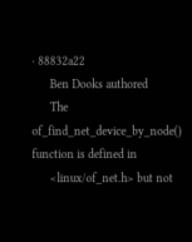· 88832a22
      Ben Dooks authored
      The of_find_net_device_by_node() function is defined in
      <linux/of_net.h> but not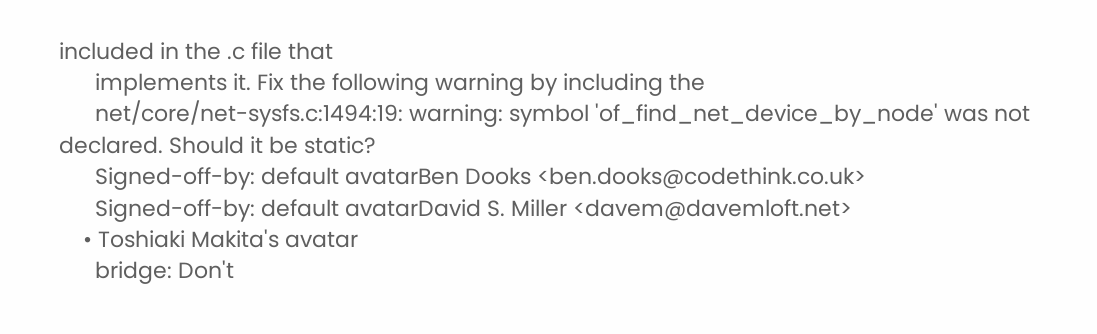included in the .c file that
      implements it. Fix the following warning by including the
      net/core/net-sysfs.c:1494:19: warning: symbol 'of_find_net_device_by_node' was not declared. Should it be static?
      Signed-off-by: default avatarBen Dooks <ben.dooks@codethink.co.uk>
      Signed-off-by: default avatarDavid S. Miller <davem@davemloft.net>
    • Toshiaki Makita's avatar
      bridge: Don't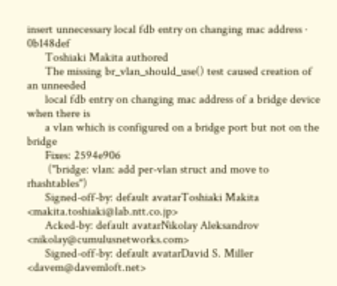insert unnecessary local fdb entry on changing mac address · 0b148def
      Toshiaki Makita authored
      The missing br_vlan_should_use() test caused creation of an unneeded
      local fdb entry on changing mac address of a bridge device when there is
      a vlan which is configured on a bridge port but not on the bridge
      Fixes: 2594e906
       ("bridge: vlan: add per-vlan struct and move to rhashtables")
      Signed-off-by: default avatarToshiaki Makita <makita.toshiaki@lab.ntt.co.jp>
      Acked-by: default avatarNikolay Aleksandrov <nikolay@cumulusnetworks.com>
      Signed-off-by: default avatarDavid S. Miller <davem@davemloft.net>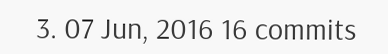3. 07 Jun, 2016 16 commits